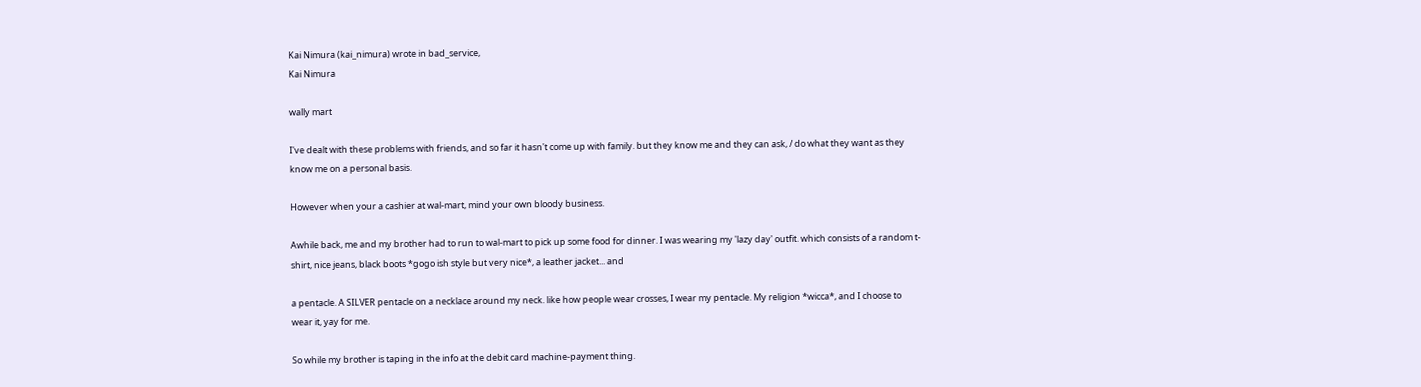Kai Nimura (kai_nimura) wrote in bad_service,
Kai Nimura

wally mart

I've dealt with these problems with friends, and so far it hasn't come up with family. but they know me and they can ask, / do what they want as they know me on a personal basis.

However when your a cashier at wal-mart, mind your own bloody business.

Awhile back, me and my brother had to run to wal-mart to pick up some food for dinner. I was wearing my 'lazy day' outfit. which consists of a random t-shirt, nice jeans, black boots *gogo ish style but very nice*, a leather jacket... and

a pentacle. A SILVER pentacle on a necklace around my neck. like how people wear crosses, I wear my pentacle. My religion *wicca*, and I choose to wear it, yay for me.

So while my brother is taping in the info at the debit card machine-payment thing.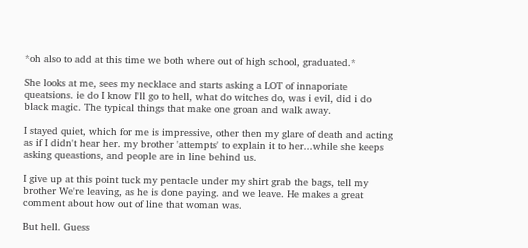*oh also to add at this time we both where out of high school, graduated.*

She looks at me, sees my necklace and starts asking a LOT of innaporiate queatsions. ie do I know I'll go to hell, what do witches do, was i evil, did i do black magic. The typical things that make one groan and walk away.

I stayed quiet, which for me is impressive, other then my glare of death and acting as if I didn't hear her. my brother 'attempts' to explain it to her...while she keeps asking queastions, and people are in line behind us.

I give up at this point tuck my pentacle under my shirt grab the bags, tell my brother We're leaving, as he is done paying. and we leave. He makes a great comment about how out of line that woman was.

But hell. Guess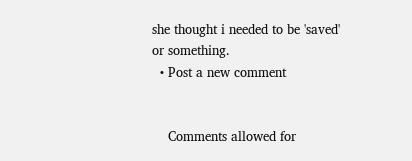she thought i needed to be 'saved' or something.
  • Post a new comment


    Comments allowed for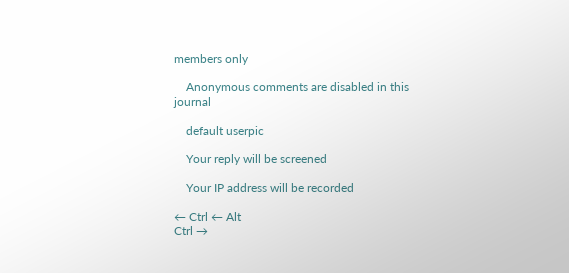members only

    Anonymous comments are disabled in this journal

    default userpic

    Your reply will be screened

    Your IP address will be recorded

← Ctrl ← Alt
Ctrl →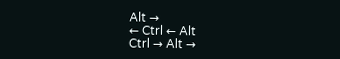Alt →
← Ctrl ← Alt
Ctrl → Alt →